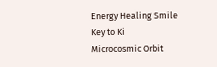Energy Healing Smile
Key to Ki
Microcosmic Orbit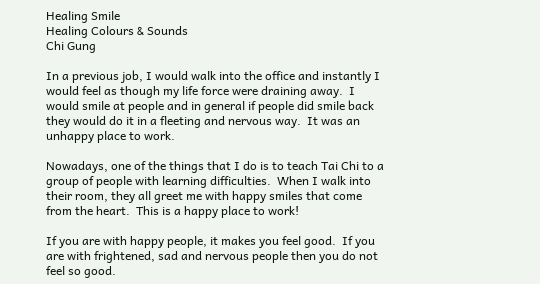Healing Smile
Healing Colours & Sounds
Chi Gung

In a previous job, I would walk into the office and instantly I would feel as though my life force were draining away.  I would smile at people and in general if people did smile back they would do it in a fleeting and nervous way.  It was an unhappy place to work.

Nowadays, one of the things that I do is to teach Tai Chi to a group of people with learning difficulties.  When I walk into their room, they all greet me with happy smiles that come from the heart.  This is a happy place to work!

If you are with happy people, it makes you feel good.  If you are with frightened, sad and nervous people then you do not feel so good.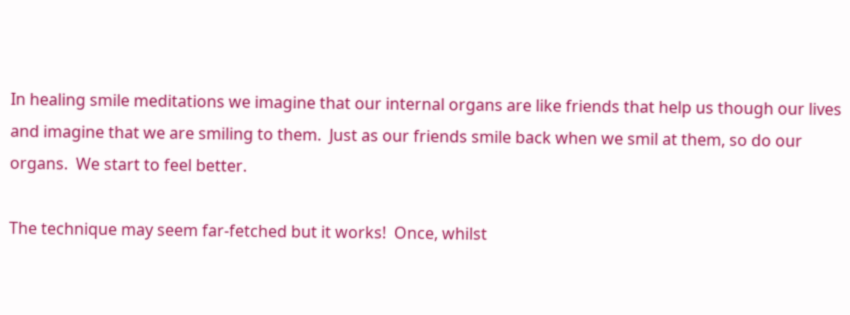In healing smile meditations we imagine that our internal organs are like friends that help us though our lives and imagine that we are smiling to them.  Just as our friends smile back when we smil at them, so do our organs.  We start to feel better.

The technique may seem far-fetched but it works!  Once, whilst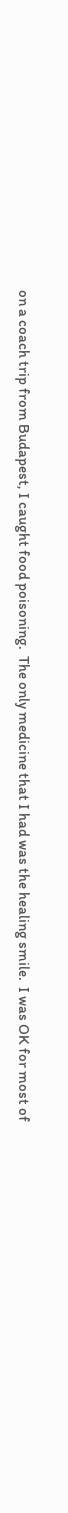on a coach trip from Budapest, I caught food poisoning.  The only medicine that I had was the healing smile.  I was OK for most of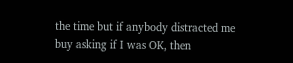the time but if anybody distracted me buy asking if I was OK, then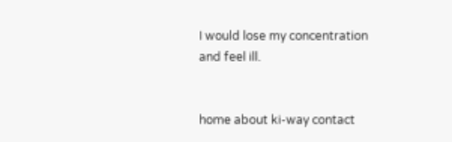I would lose my concentration and feel ill.


home about ki-way contact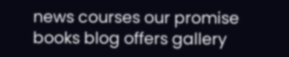news courses our promise books blog offers gallery